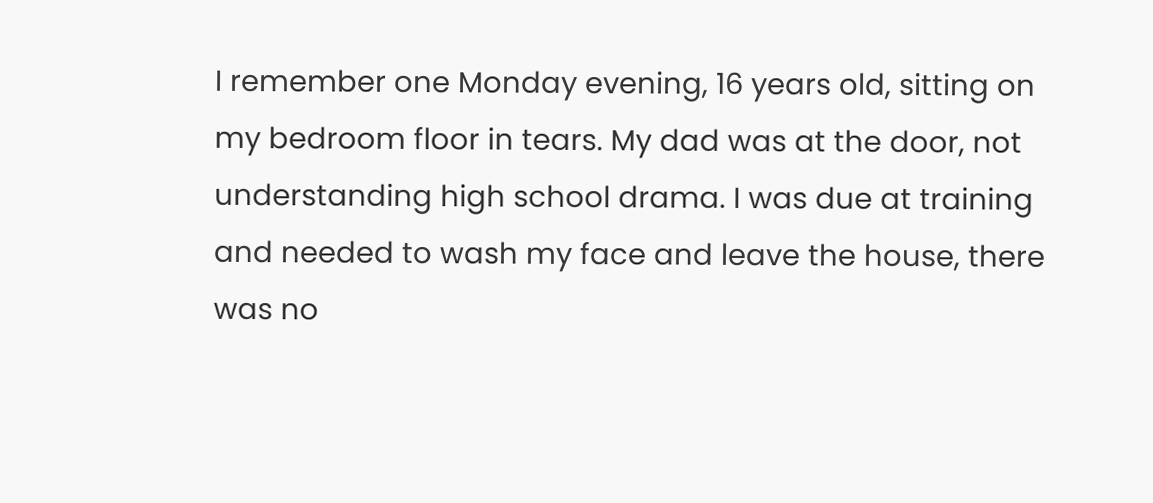I remember one Monday evening, 16 years old, sitting on my bedroom floor in tears. My dad was at the door, not understanding high school drama. I was due at training and needed to wash my face and leave the house, there was no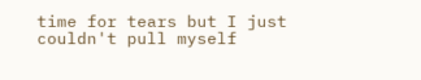time for tears but I just couldn't pull myself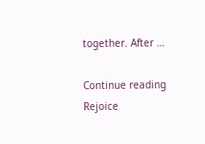together. After …

Continue reading Rejoice